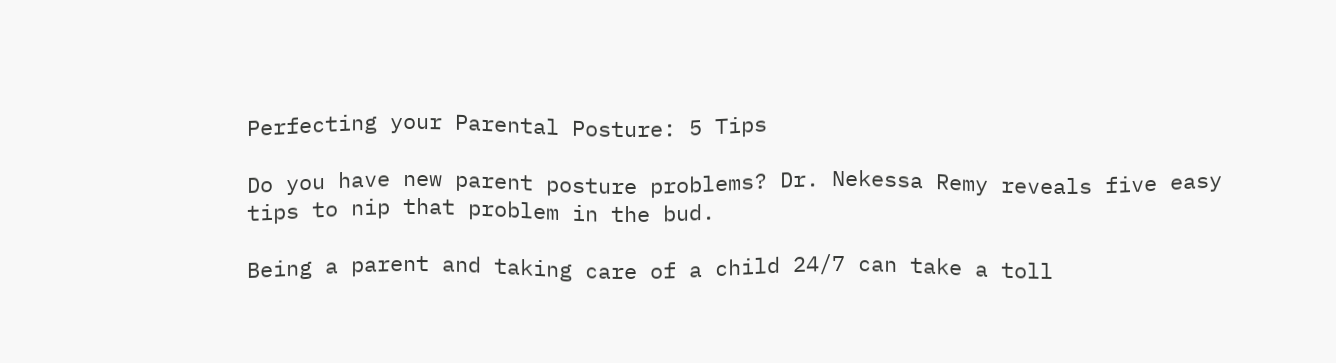Perfecting your Parental Posture: 5 Tips

Do you have new parent posture problems? Dr. Nekessa Remy reveals five easy tips to nip that problem in the bud.

Being a parent and taking care of a child 24/7 can take a toll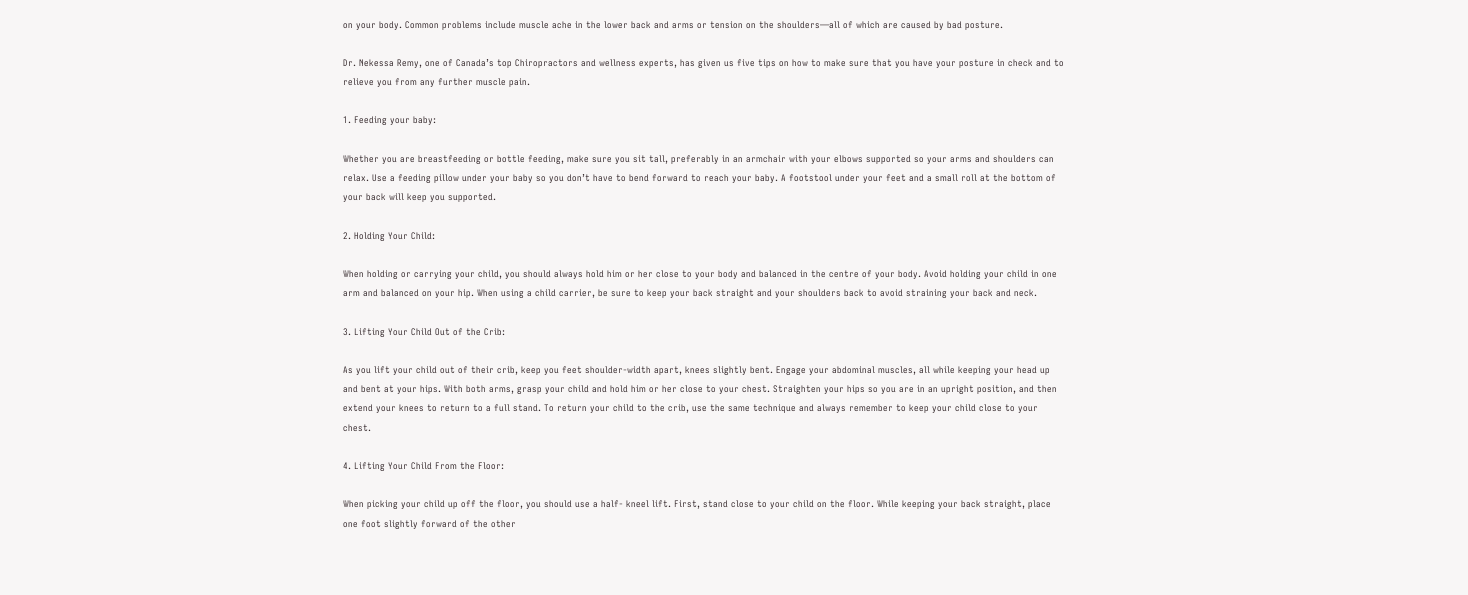on your body. Common problems include muscle ache in the lower back and arms or tension on the shoulders—all of which are caused by bad posture.

Dr. Nekessa Remy, one of Canada’s top Chiropractors and wellness experts, has given us five tips on how to make sure that you have your posture in check and to relieve you from any further muscle pain.

1. Feeding your baby:

Whether you are breastfeeding or bottle feeding, make sure you sit tall, preferably in an armchair with your elbows supported so your arms and shoulders can relax. Use a feeding pillow under your baby so you don’t have to bend forward to reach your baby. A footstool under your feet and a small roll at the bottom of your back will keep you supported.

2. Holding Your Child:

When holding or carrying your child, you should always hold him or her close to your body and balanced in the centre of your body. Avoid holding your child in one arm and balanced on your hip. When using a child carrier, be sure to keep your back straight and your shoulders back to avoid straining your back and neck.

3. Lifting Your Child Out of the Crib:

As you lift your child out of their crib, keep you feet shoulder-width apart, knees slightly bent. Engage your abdominal muscles, all while keeping your head up and bent at your hips. With both arms, grasp your child and hold him or her close to your chest. Straighten your hips so you are in an upright position, and then extend your knees to return to a full stand. To return your child to the crib, use the same technique and always remember to keep your child close to your chest.

4. Lifting Your Child From the Floor:

When picking your child up off the floor, you should use a half- kneel lift. First, stand close to your child on the floor. While keeping your back straight, place one foot slightly forward of the other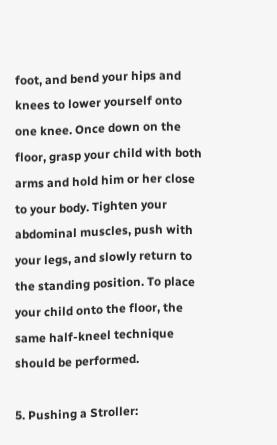foot, and bend your hips and knees to lower yourself onto one knee. Once down on the floor, grasp your child with both arms and hold him or her close to your body. Tighten your abdominal muscles, push with your legs, and slowly return to the standing position. To place your child onto the floor, the same half-kneel technique should be performed.

5. Pushing a Stroller: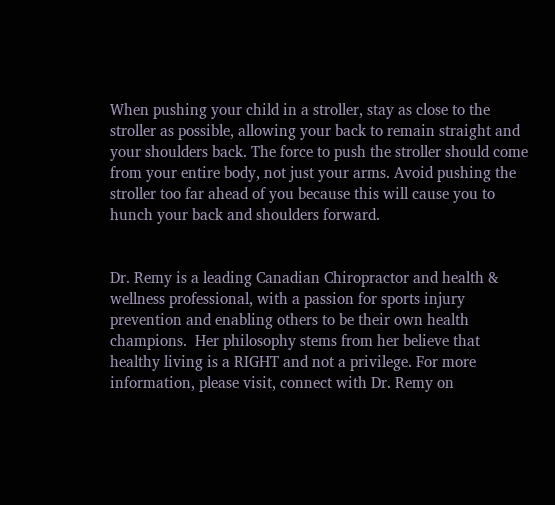When pushing your child in a stroller, stay as close to the stroller as possible, allowing your back to remain straight and your shoulders back. The force to push the stroller should come from your entire body, not just your arms. Avoid pushing the stroller too far ahead of you because this will cause you to hunch your back and shoulders forward.


Dr. Remy is a leading Canadian Chiropractor and health & wellness professional, with a passion for sports injury prevention and enabling others to be their own health champions.  Her philosophy stems from her believe that healthy living is a RIGHT and not a privilege. For more information, please visit, connect with Dr. Remy on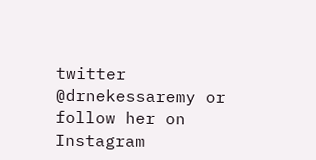twitter @drnekessaremy or follow her on Instagram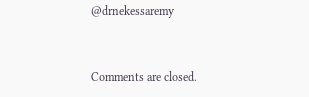@drnekessaremy


Comments are closed.